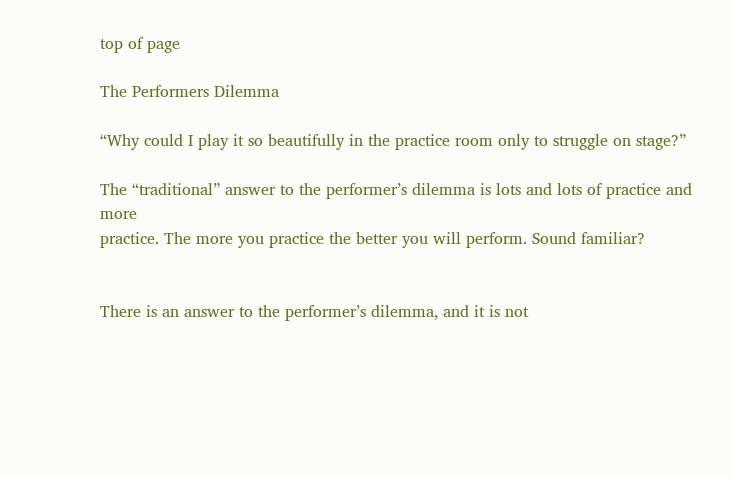top of page

The Performers Dilemma

“Why could I play it so beautifully in the practice room only to struggle on stage?”

The “traditional” answer to the performer’s dilemma is lots and lots of practice and more
practice. The more you practice the better you will perform. Sound familiar?


There is an answer to the performer’s dilemma, and it is not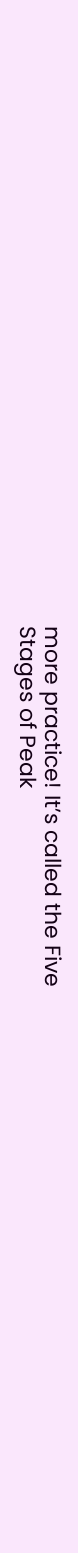more practice! It’s called the Five
Stages of Peak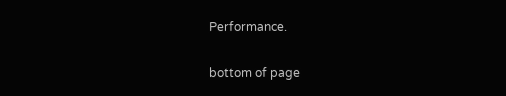Performance.

bottom of page